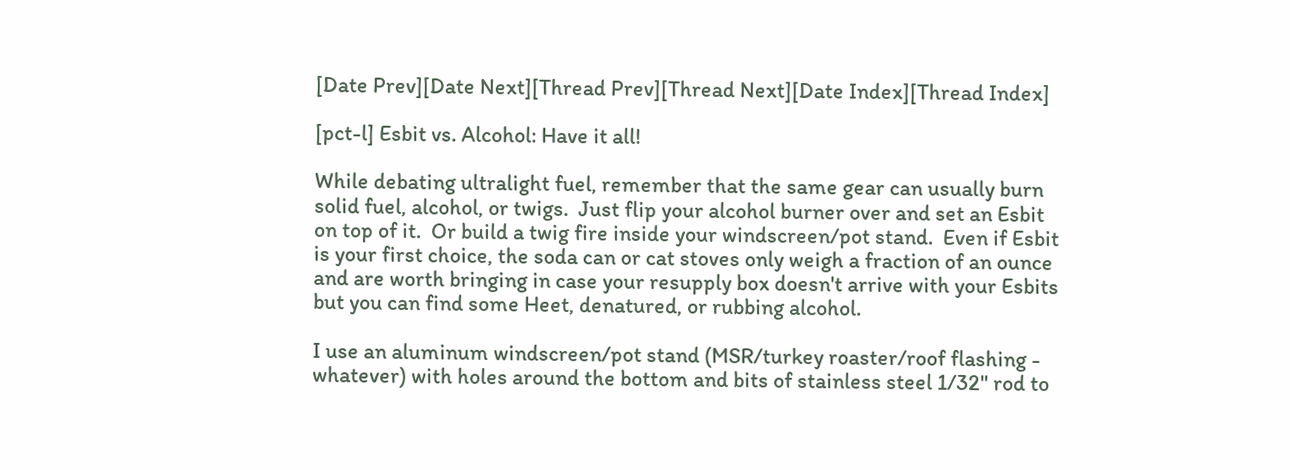[Date Prev][Date Next][Thread Prev][Thread Next][Date Index][Thread Index]

[pct-l] Esbit vs. Alcohol: Have it all!

While debating ultralight fuel, remember that the same gear can usually burn solid fuel, alcohol, or twigs.  Just flip your alcohol burner over and set an Esbit on top of it.  Or build a twig fire inside your windscreen/pot stand.  Even if Esbit is your first choice, the soda can or cat stoves only weigh a fraction of an ounce and are worth bringing in case your resupply box doesn't arrive with your Esbits but you can find some Heet, denatured, or rubbing alcohol.

I use an aluminum windscreen/pot stand (MSR/turkey roaster/roof flashing - whatever) with holes around the bottom and bits of stainless steel 1/32" rod to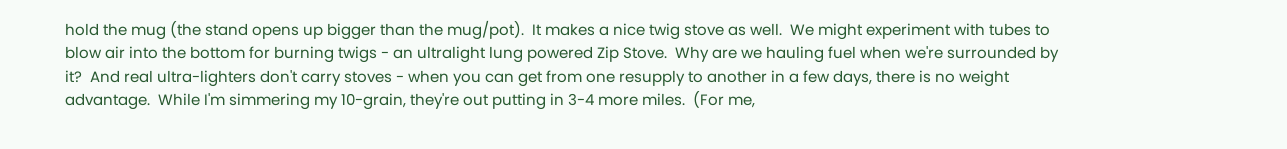hold the mug (the stand opens up bigger than the mug/pot).  It makes a nice twig stove as well.  We might experiment with tubes to blow air into the bottom for burning twigs - an ultralight lung powered Zip Stove.  Why are we hauling fuel when we're surrounded by it?  And real ultra-lighters don't carry stoves - when you can get from one resupply to another in a few days, there is no weight advantage.  While I'm simmering my 10-grain, they're out putting in 3-4 more miles.  (For me,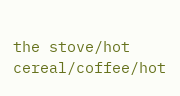the stove/hot cereal/coffee/hot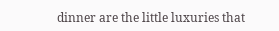dinner are the little luxuries that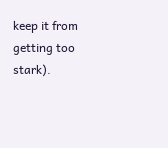keep it from getting too stark).